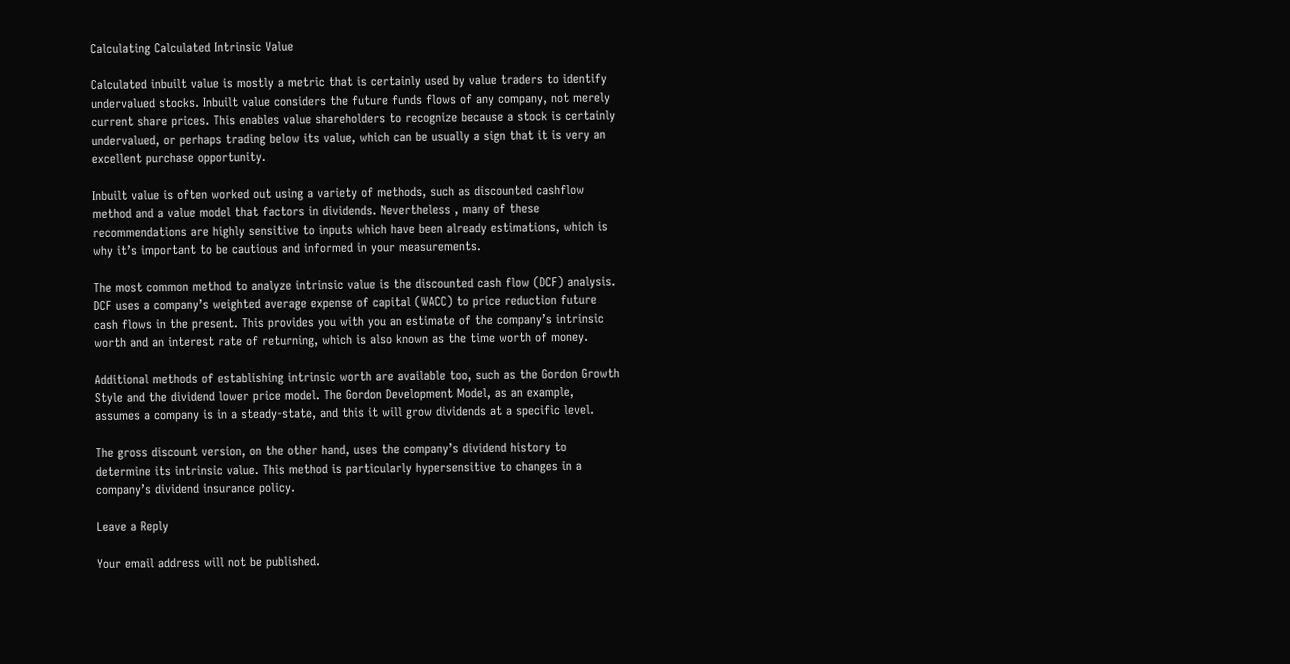Calculating Calculated Intrinsic Value

Calculated inbuilt value is mostly a metric that is certainly used by value traders to identify undervalued stocks. Inbuilt value considers the future funds flows of any company, not merely current share prices. This enables value shareholders to recognize because a stock is certainly undervalued, or perhaps trading below its value, which can be usually a sign that it is very an excellent purchase opportunity.

Inbuilt value is often worked out using a variety of methods, such as discounted cashflow method and a value model that factors in dividends. Nevertheless , many of these recommendations are highly sensitive to inputs which have been already estimations, which is why it’s important to be cautious and informed in your measurements.

The most common method to analyze intrinsic value is the discounted cash flow (DCF) analysis. DCF uses a company’s weighted average expense of capital (WACC) to price reduction future cash flows in the present. This provides you with you an estimate of the company’s intrinsic worth and an interest rate of returning, which is also known as the time worth of money.

Additional methods of establishing intrinsic worth are available too, such as the Gordon Growth Style and the dividend lower price model. The Gordon Development Model, as an example, assumes a company is in a steady-state, and this it will grow dividends at a specific level.

The gross discount version, on the other hand, uses the company’s dividend history to determine its intrinsic value. This method is particularly hypersensitive to changes in a company’s dividend insurance policy.

Leave a Reply

Your email address will not be published.